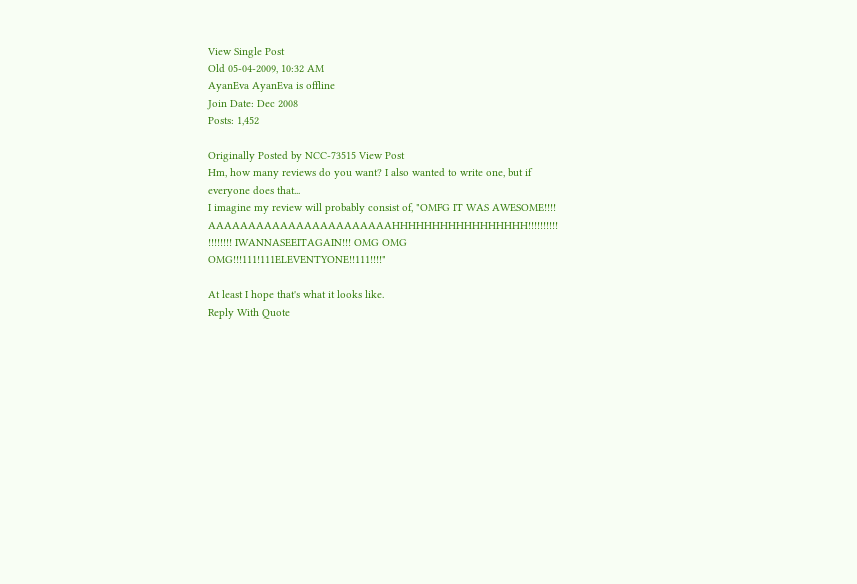View Single Post
Old 05-04-2009, 10:32 AM
AyanEva AyanEva is offline
Join Date: Dec 2008
Posts: 1,452

Originally Posted by NCC-73515 View Post
Hm, how many reviews do you want? I also wanted to write one, but if everyone does that...
I imagine my review will probably consist of, "OMFG IT WAS AWESOME!!!! AAAAAAAAAAAAAAAAAAAAAAAHHHHHHHHHHHHHHHHH!!!!!!!!!! !!!!!!!! IWANNASEEITAGAIN!!! OMG OMG OMG!!!111!111ELEVENTYONE!!111!!!!"

At least I hope that's what it looks like.
Reply With Quote